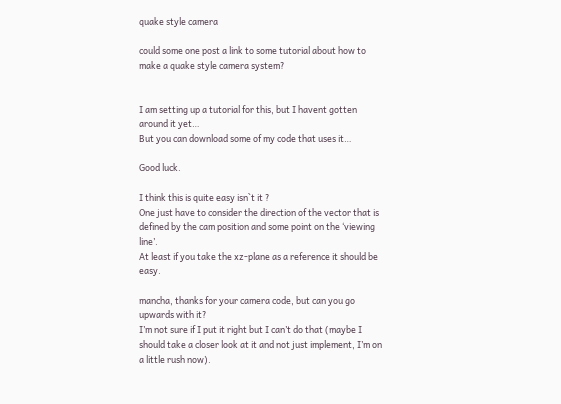quake style camera

could some one post a link to some tutorial about how to make a quake style camera system?


I am setting up a tutorial for this, but I havent gotten around it yet…
But you can download some of my code that uses it…

Good luck.

I think this is quite easy isn`t it ?
One just have to consider the direction of the vector that is defined by the cam position and some point on the ‘viewing line’.
At least if you take the xz-plane as a reference it should be easy.

mancha, thanks for your camera code, but can you go upwards with it?
I’m not sure if I put it right but I can’t do that (maybe I should take a closer look at it and not just implement, I’m on a little rush now).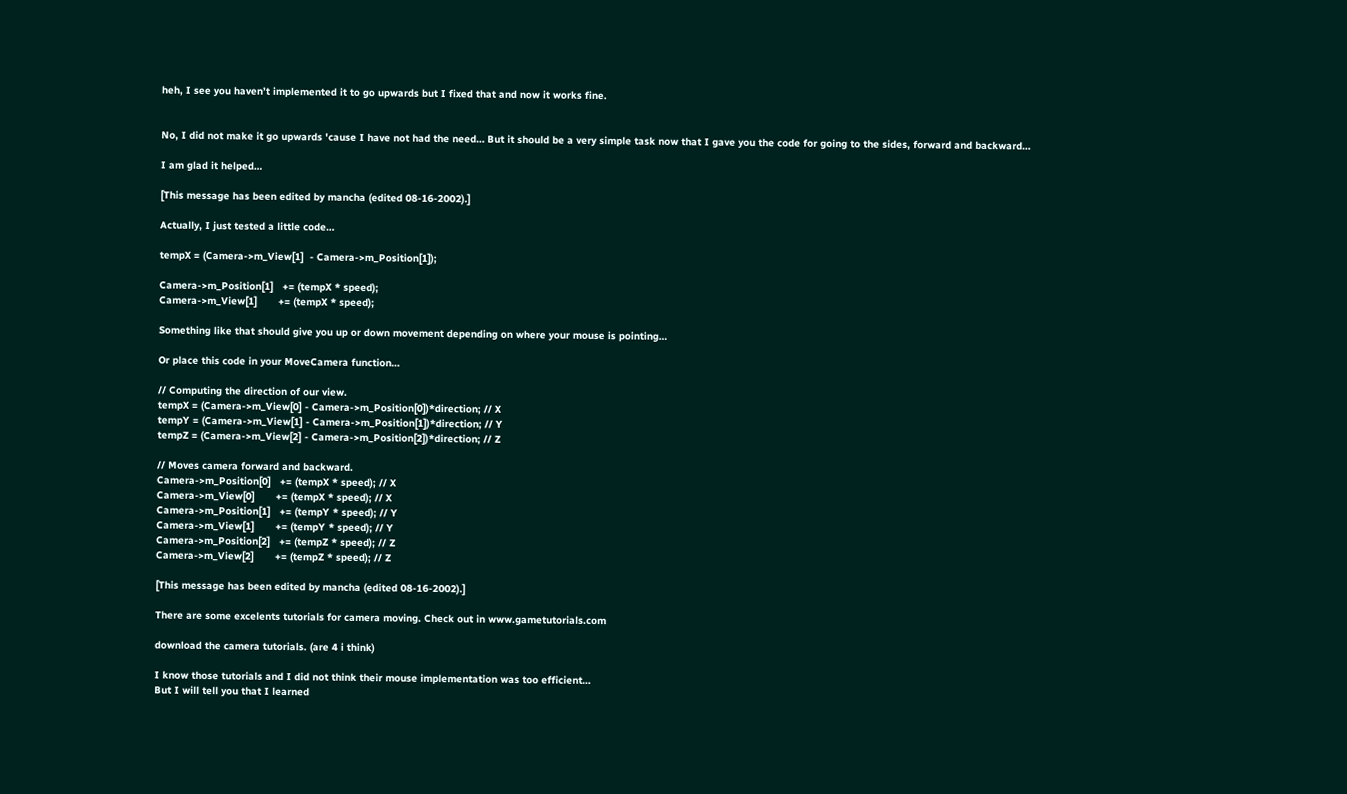heh, I see you haven’t implemented it to go upwards but I fixed that and now it works fine.


No, I did not make it go upwards 'cause I have not had the need… But it should be a very simple task now that I gave you the code for going to the sides, forward and backward…

I am glad it helped…

[This message has been edited by mancha (edited 08-16-2002).]

Actually, I just tested a little code…

tempX = (Camera->m_View[1]  - Camera->m_Position[1]);

Camera->m_Position[1]   += (tempX * speed);
Camera->m_View[1]       += (tempX * speed);

Something like that should give you up or down movement depending on where your mouse is pointing…

Or place this code in your MoveCamera function…

// Computing the direction of our view.
tempX = (Camera->m_View[0] - Camera->m_Position[0])*direction; // X
tempY = (Camera->m_View[1] - Camera->m_Position[1])*direction; // Y
tempZ = (Camera->m_View[2] - Camera->m_Position[2])*direction; // Z

// Moves camera forward and backward.
Camera->m_Position[0]   += (tempX * speed); // X
Camera->m_View[0]       += (tempX * speed); // X
Camera->m_Position[1]   += (tempY * speed); // Y
Camera->m_View[1]       += (tempY * speed); // Y
Camera->m_Position[2]   += (tempZ * speed); // Z
Camera->m_View[2]       += (tempZ * speed); // Z

[This message has been edited by mancha (edited 08-16-2002).]

There are some excelents tutorials for camera moving. Check out in www.gametutorials.com

download the camera tutorials. (are 4 i think)

I know those tutorials and I did not think their mouse implementation was too efficient…
But I will tell you that I learned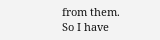from them. So I have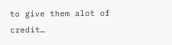to give them alot of credit…